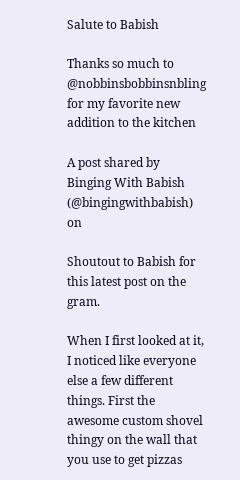Salute to Babish

Thanks so much to @nobbinsbobbinsnbling for my favorite new addition to the kitchen

A post shared by Binging With Babish (@bingingwithbabish) on

Shoutout to Babish for this latest post on the gram.

When I first looked at it, I noticed like everyone else a few different things. First the awesome custom shovel thingy on the wall that you use to get pizzas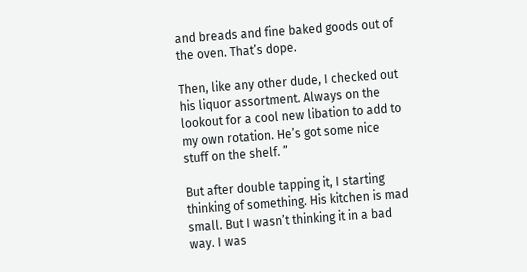and breads and fine baked goods out of the oven. That’s dope.

Then, like any other dude, I checked out his liquor assortment. Always on the lookout for a cool new libation to add to my own rotation. He’s got some nice stuff on the shelf. ”

But after double tapping it, I starting thinking of something. His kitchen is mad small. But I wasn’t thinking it in a bad way. I was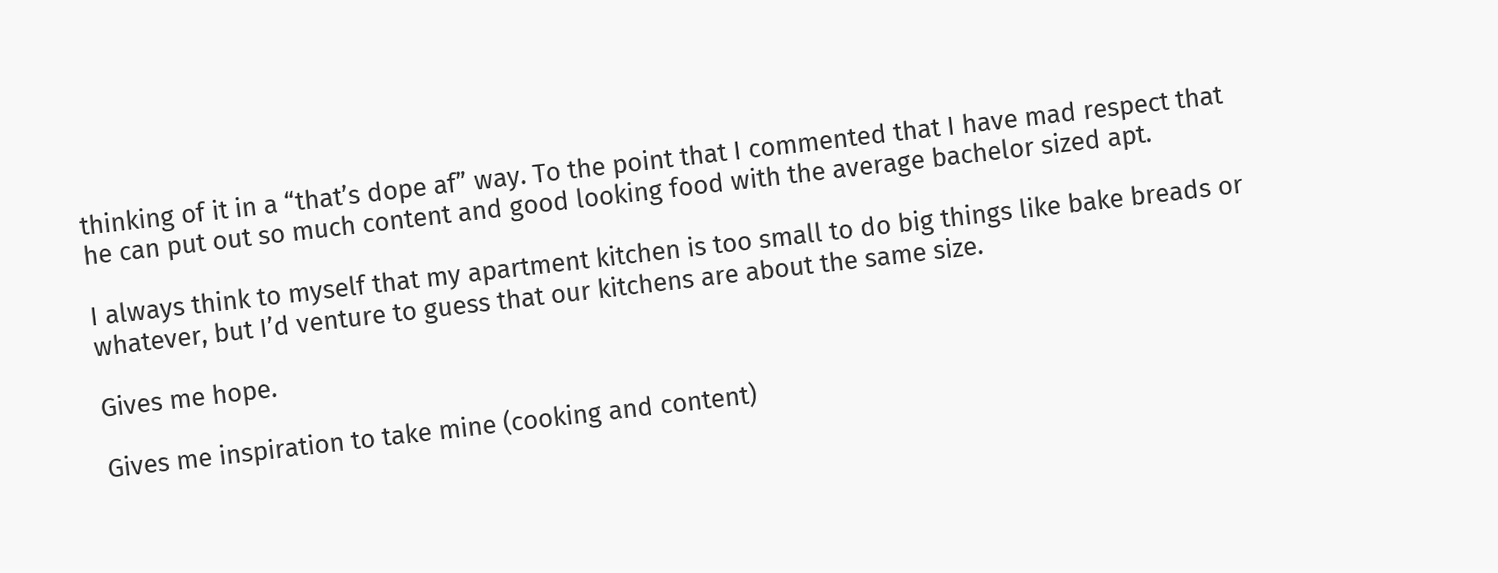thinking of it in a “that’s dope af” way. To the point that I commented that I have mad respect that he can put out so much content and good looking food with the average bachelor sized apt.

I always think to myself that my apartment kitchen is too small to do big things like bake breads or whatever, but I’d venture to guess that our kitchens are about the same size.

Gives me hope.

Gives me inspiration to take mine (cooking and content)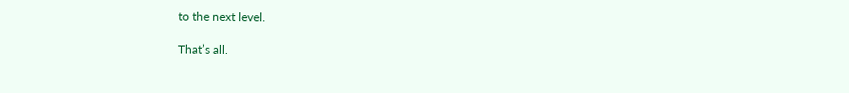to the next level.

That’s all.